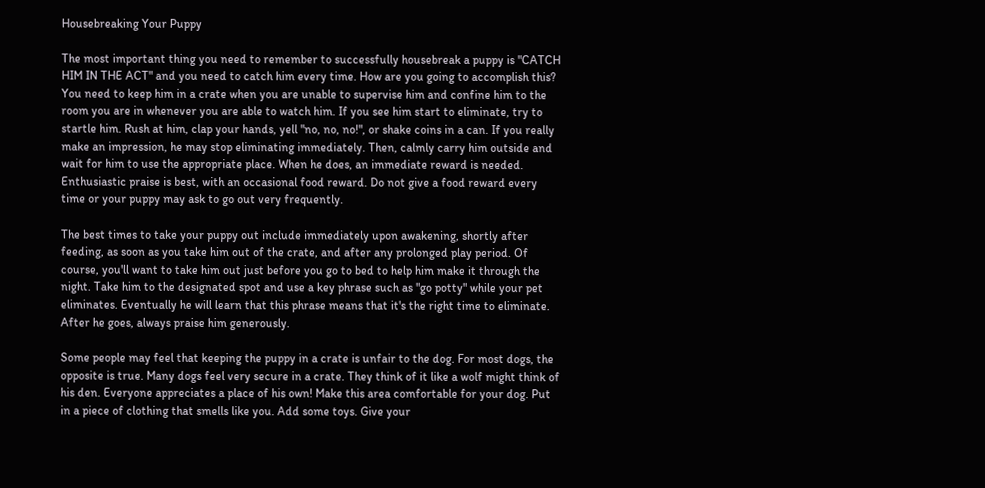Housebreaking Your Puppy

The most important thing you need to remember to successfully housebreak a puppy is "CATCH HIM IN THE ACT" and you need to catch him every time. How are you going to accomplish this? You need to keep him in a crate when you are unable to supervise him and confine him to the room you are in whenever you are able to watch him. If you see him start to eliminate, try to startle him. Rush at him, clap your hands, yell "no, no, no!", or shake coins in a can. If you really make an impression, he may stop eliminating immediately. Then, calmly carry him outside and wait for him to use the appropriate place. When he does, an immediate reward is needed. Enthusiastic praise is best, with an occasional food reward. Do not give a food reward every time or your puppy may ask to go out very frequently.

The best times to take your puppy out include immediately upon awakening, shortly after feeding, as soon as you take him out of the crate, and after any prolonged play period. Of course, you'll want to take him out just before you go to bed to help him make it through the night. Take him to the designated spot and use a key phrase such as "go potty" while your pet eliminates. Eventually he will learn that this phrase means that it's the right time to eliminate. After he goes, always praise him generously.

Some people may feel that keeping the puppy in a crate is unfair to the dog. For most dogs, the opposite is true. Many dogs feel very secure in a crate. They think of it like a wolf might think of his den. Everyone appreciates a place of his own! Make this area comfortable for your dog. Put in a piece of clothing that smells like you. Add some toys. Give your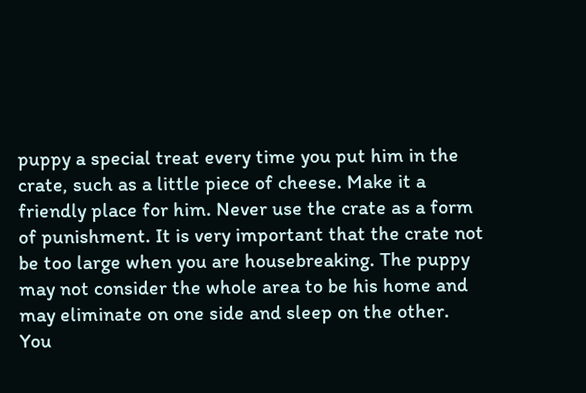puppy a special treat every time you put him in the crate, such as a little piece of cheese. Make it a friendly place for him. Never use the crate as a form of punishment. It is very important that the crate not be too large when you are housebreaking. The puppy may not consider the whole area to be his home and may eliminate on one side and sleep on the other. You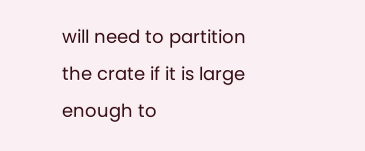will need to partition the crate if it is large enough to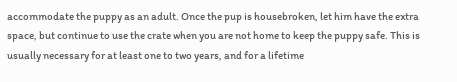accommodate the puppy as an adult. Once the pup is housebroken, let him have the extra space, but continue to use the crate when you are not home to keep the puppy safe. This is usually necessary for at least one to two years, and for a lifetime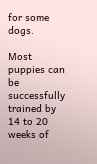for some dogs.

Most puppies can be successfully trained by 14 to 20 weeks of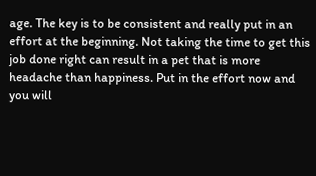age. The key is to be consistent and really put in an effort at the beginning. Not taking the time to get this job done right can result in a pet that is more headache than happiness. Put in the effort now and you will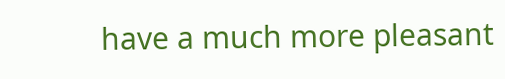have a much more pleasant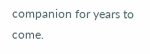companion for years to come.